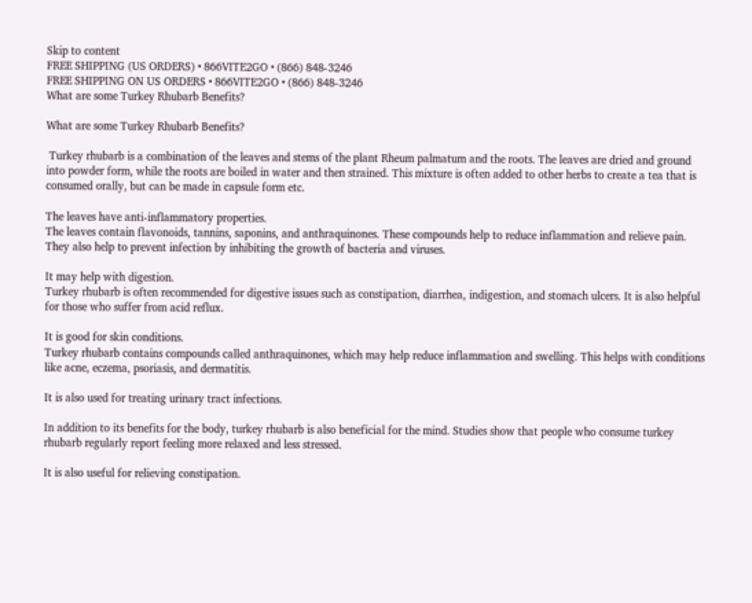Skip to content
FREE SHIPPING (US ORDERS) • 866VITE2GO • (866) 848-3246
FREE SHIPPING ON US ORDERS • 866VITE2GO • (866) 848-3246
What are some Turkey Rhubarb Benefits?

What are some Turkey Rhubarb Benefits?

 Turkey rhubarb is a combination of the leaves and stems of the plant Rheum palmatum and the roots. The leaves are dried and ground into powder form, while the roots are boiled in water and then strained. This mixture is often added to other herbs to create a tea that is consumed orally, but can be made in capsule form etc.

The leaves have anti-inflammatory properties.
The leaves contain flavonoids, tannins, saponins, and anthraquinones. These compounds help to reduce inflammation and relieve pain. They also help to prevent infection by inhibiting the growth of bacteria and viruses.

It may help with digestion.
Turkey rhubarb is often recommended for digestive issues such as constipation, diarrhea, indigestion, and stomach ulcers. It is also helpful for those who suffer from acid reflux.

It is good for skin conditions.
Turkey rhubarb contains compounds called anthraquinones, which may help reduce inflammation and swelling. This helps with conditions like acne, eczema, psoriasis, and dermatitis.

It is also used for treating urinary tract infections.

In addition to its benefits for the body, turkey rhubarb is also beneficial for the mind. Studies show that people who consume turkey rhubarb regularly report feeling more relaxed and less stressed.

It is also useful for relieving constipation.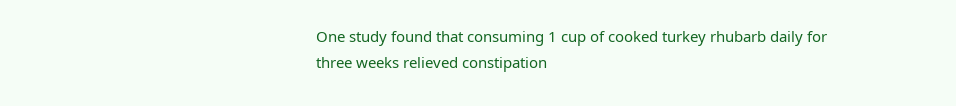One study found that consuming 1 cup of cooked turkey rhubarb daily for three weeks relieved constipation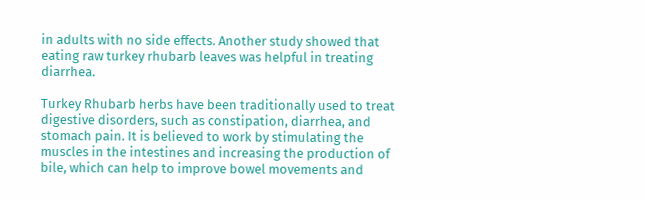in adults with no side effects. Another study showed that eating raw turkey rhubarb leaves was helpful in treating diarrhea.

Turkey Rhubarb herbs have been traditionally used to treat digestive disorders, such as constipation, diarrhea, and stomach pain. It is believed to work by stimulating the muscles in the intestines and increasing the production of bile, which can help to improve bowel movements and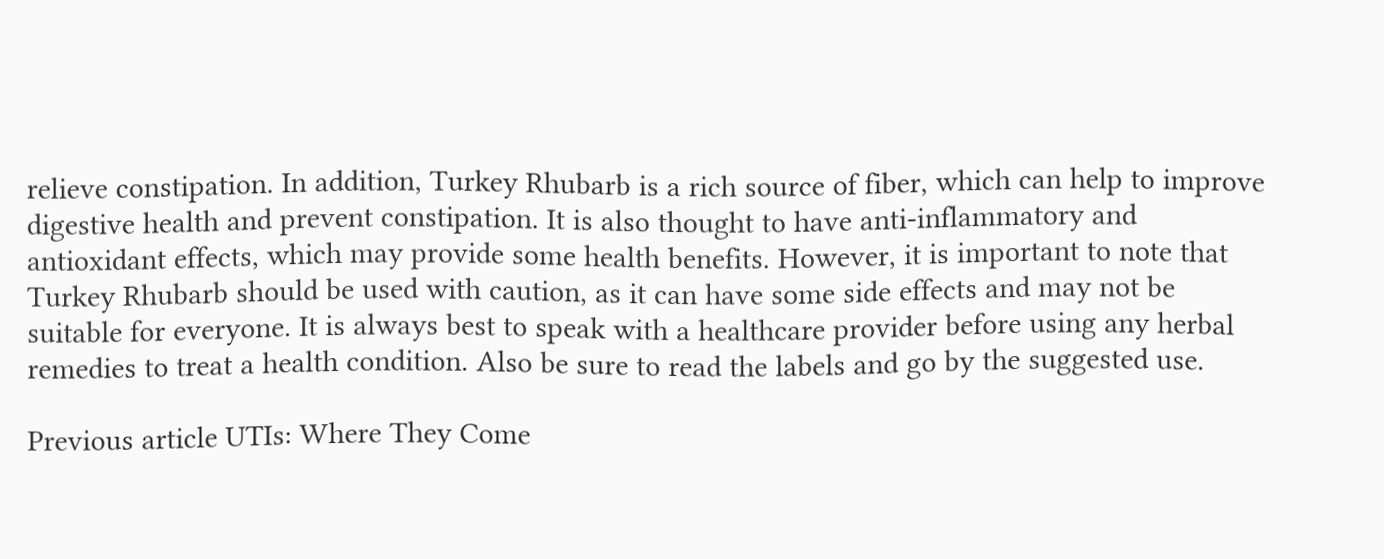relieve constipation. In addition, Turkey Rhubarb is a rich source of fiber, which can help to improve digestive health and prevent constipation. It is also thought to have anti-inflammatory and antioxidant effects, which may provide some health benefits. However, it is important to note that Turkey Rhubarb should be used with caution, as it can have some side effects and may not be suitable for everyone. It is always best to speak with a healthcare provider before using any herbal remedies to treat a health condition. Also be sure to read the labels and go by the suggested use.

Previous article UTIs: Where They Come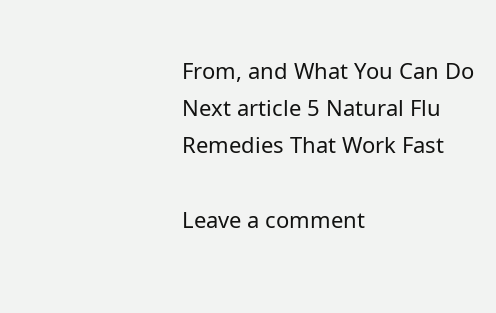From, and What You Can Do
Next article 5 Natural Flu Remedies That Work Fast

Leave a comment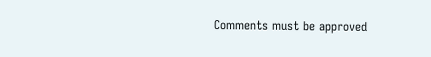Comments must be approved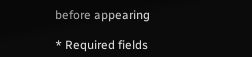before appearing

* Required fields